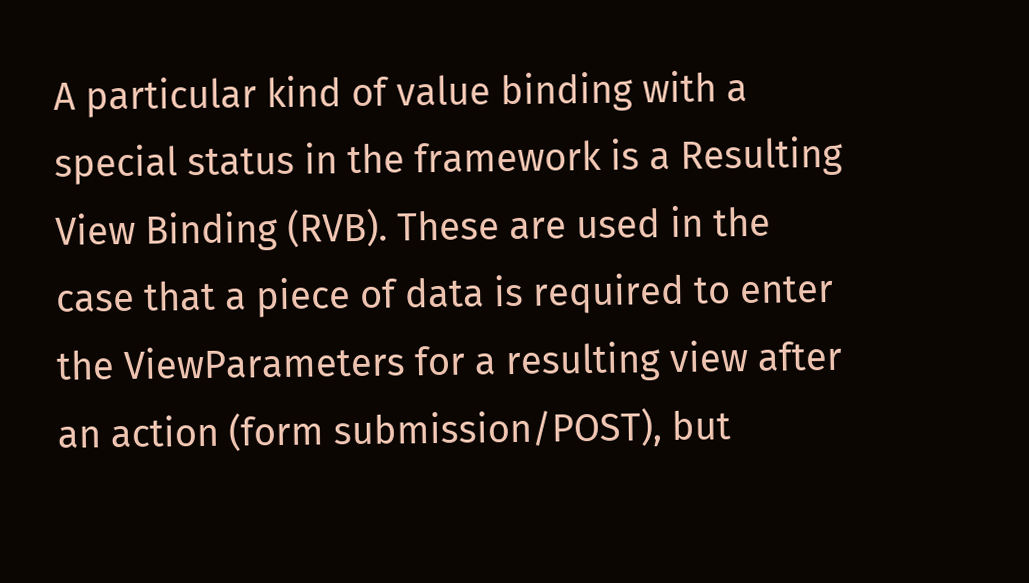A particular kind of value binding with a special status in the framework is a Resulting View Binding (RVB). These are used in the case that a piece of data is required to enter the ViewParameters for a resulting view after an action (form submission/POST), but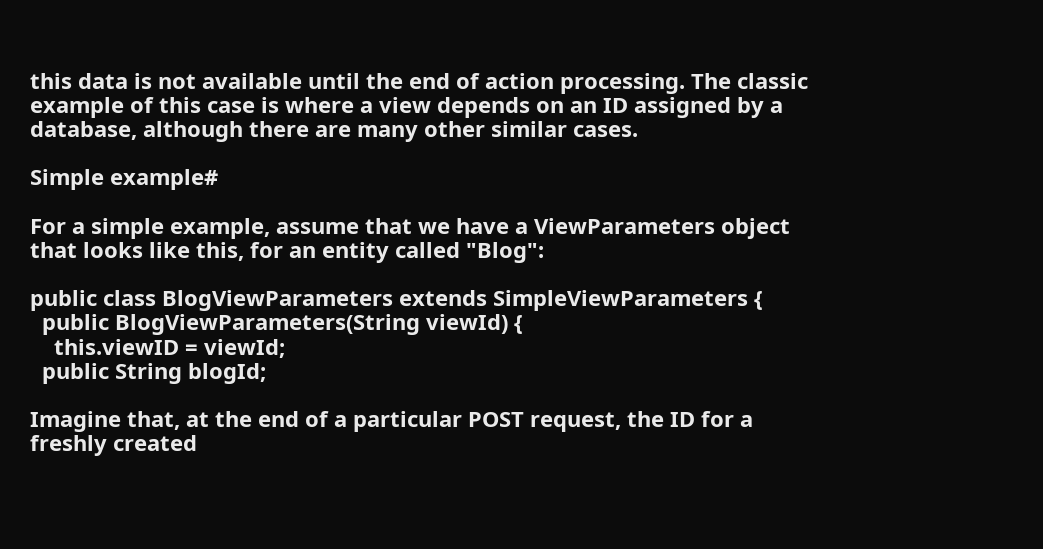this data is not available until the end of action processing. The classic example of this case is where a view depends on an ID assigned by a database, although there are many other similar cases.

Simple example#

For a simple example, assume that we have a ViewParameters object that looks like this, for an entity called "Blog":

public class BlogViewParameters extends SimpleViewParameters {
  public BlogViewParameters(String viewId) {
    this.viewID = viewId;
  public String blogId;

Imagine that, at the end of a particular POST request, the ID for a freshly created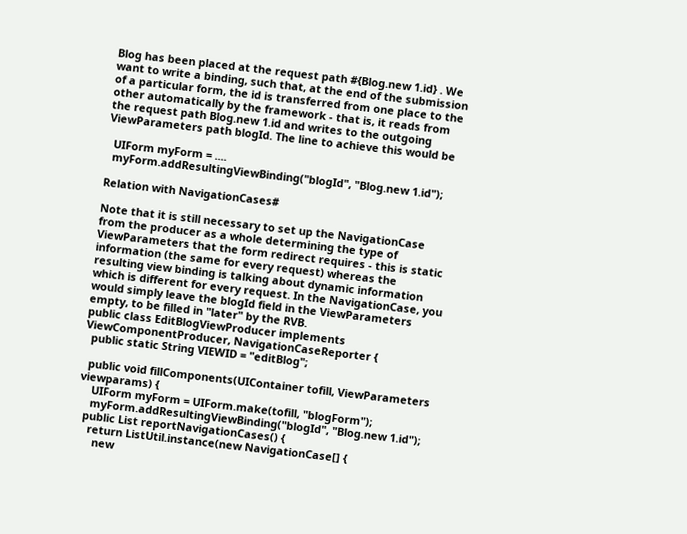Blog has been placed at the request path #{Blog.new 1.id} . We want to write a binding, such that, at the end of the submission of a particular form, the id is transferred from one place to the other automatically by the framework - that is, it reads from the request path Blog.new 1.id and writes to the outgoing ViewParameters path blogId. The line to achieve this would be

  UIForm myForm = ....
  myForm.addResultingViewBinding("blogId", "Blog.new 1.id");

Relation with NavigationCases#

Note that it is still necessary to set up the NavigationCase from the producer as a whole determining the type of ViewParameters that the form redirect requires - this is static information (the same for every request) whereas the resulting view binding is talking about dynamic information which is different for every request. In the NavigationCase, you would simply leave the blogId field in the ViewParameters empty, to be filled in "later" by the RVB.
public class EditBlogViewProducer implements ViewComponentProducer, NavigationCaseReporter {
  public static String VIEWID = "editBlog";

  public void fillComponents(UIContainer tofill, ViewParameters viewparams) {
    UIForm myForm = UIForm.make(tofill, "blogForm");
    myForm.addResultingViewBinding("blogId", "Blog.new 1.id");
  public List reportNavigationCases() {
    return ListUtil.instance(new NavigationCase[] {
      new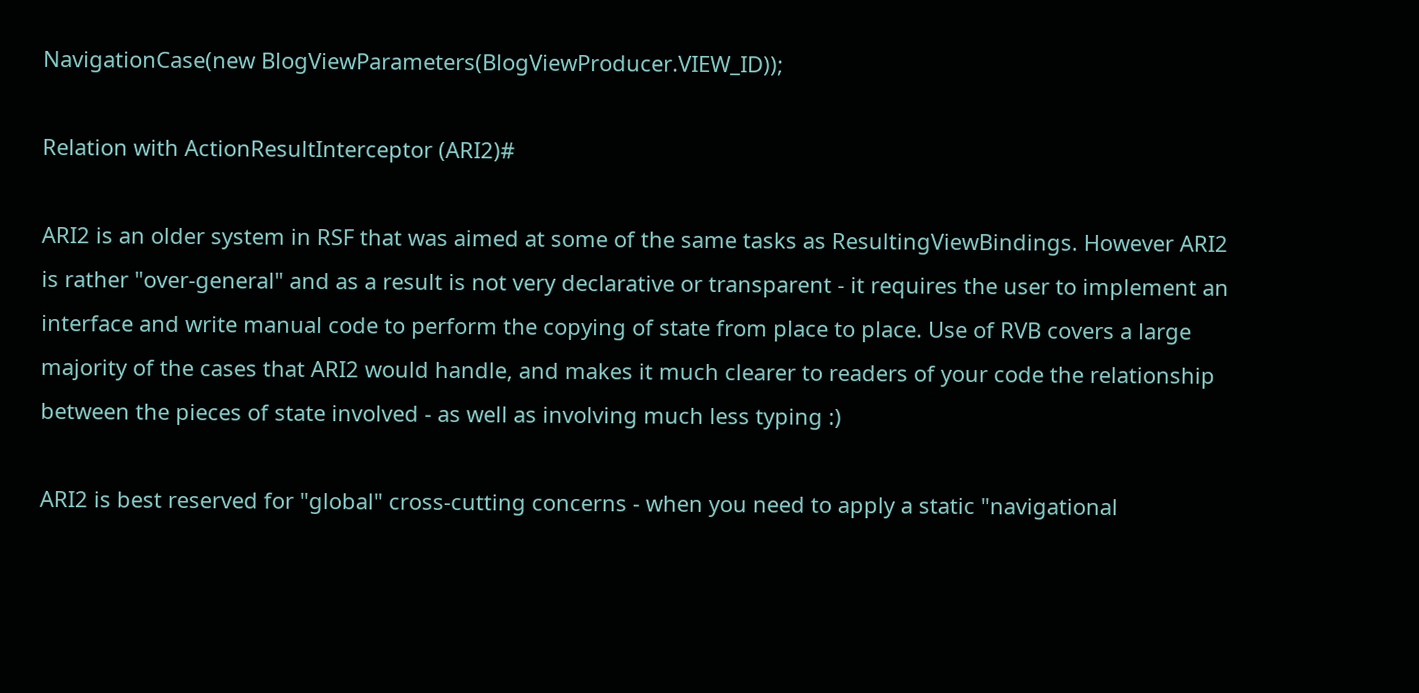NavigationCase(new BlogViewParameters(BlogViewProducer.VIEW_ID));

Relation with ActionResultInterceptor (ARI2)#

ARI2 is an older system in RSF that was aimed at some of the same tasks as ResultingViewBindings. However ARI2 is rather "over-general" and as a result is not very declarative or transparent - it requires the user to implement an interface and write manual code to perform the copying of state from place to place. Use of RVB covers a large majority of the cases that ARI2 would handle, and makes it much clearer to readers of your code the relationship between the pieces of state involved - as well as involving much less typing :)

ARI2 is best reserved for "global" cross-cutting concerns - when you need to apply a static "navigational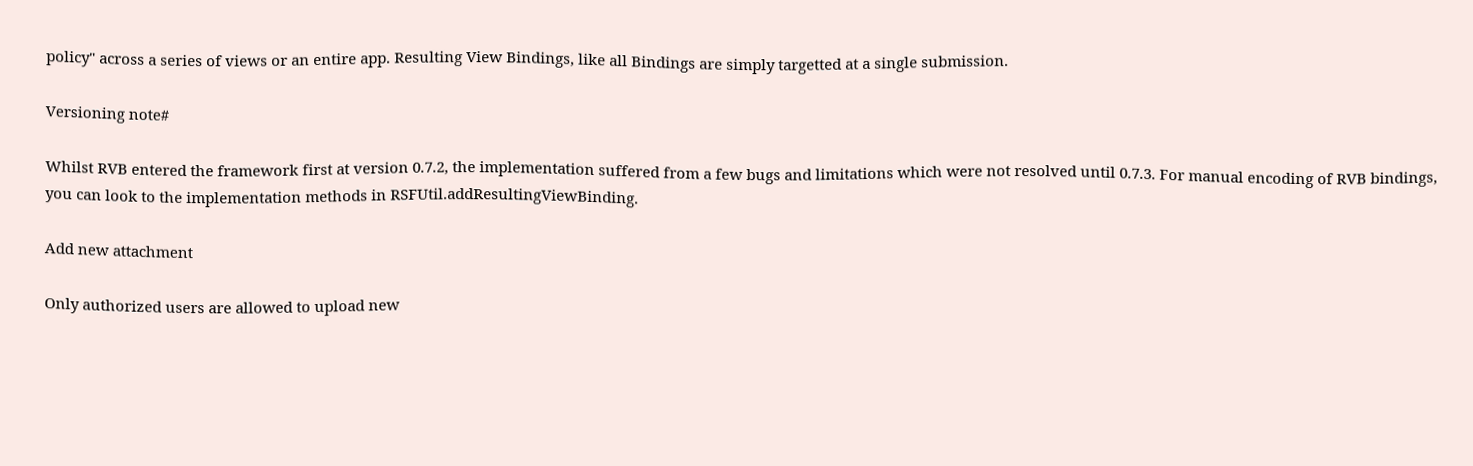policy" across a series of views or an entire app. Resulting View Bindings, like all Bindings are simply targetted at a single submission.

Versioning note#

Whilst RVB entered the framework first at version 0.7.2, the implementation suffered from a few bugs and limitations which were not resolved until 0.7.3. For manual encoding of RVB bindings, you can look to the implementation methods in RSFUtil.addResultingViewBinding.

Add new attachment

Only authorized users are allowed to upload new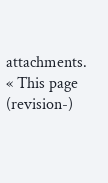attachments.
« This page (revision-)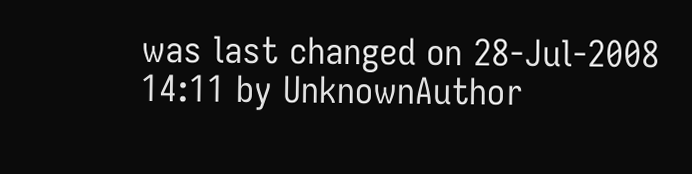was last changed on 28-Jul-2008 14:11 by UnknownAuthor